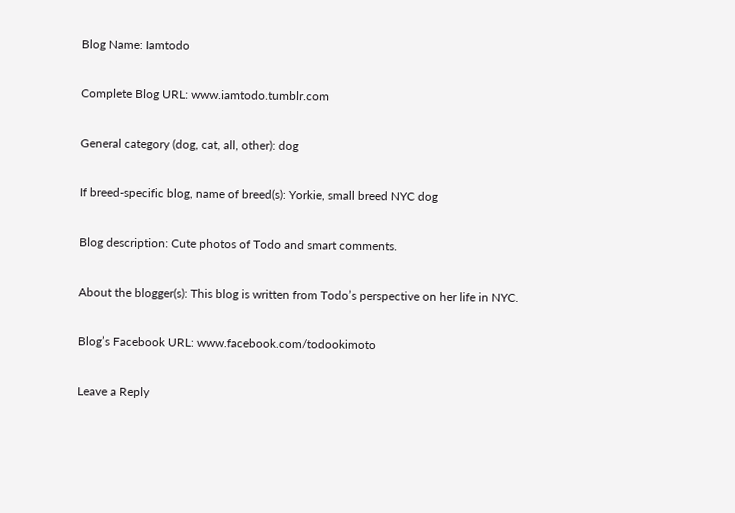Blog Name: Iamtodo

Complete Blog URL: www.iamtodo.tumblr.com

General category (dog, cat, all, other): dog

If breed-specific blog, name of breed(s): Yorkie, small breed NYC dog

Blog description: Cute photos of Todo and smart comments.

About the blogger(s): This blog is written from Todo’s perspective on her life in NYC.

Blog’s Facebook URL: www.facebook.com/todookimoto

Leave a Reply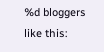%d bloggers like this: